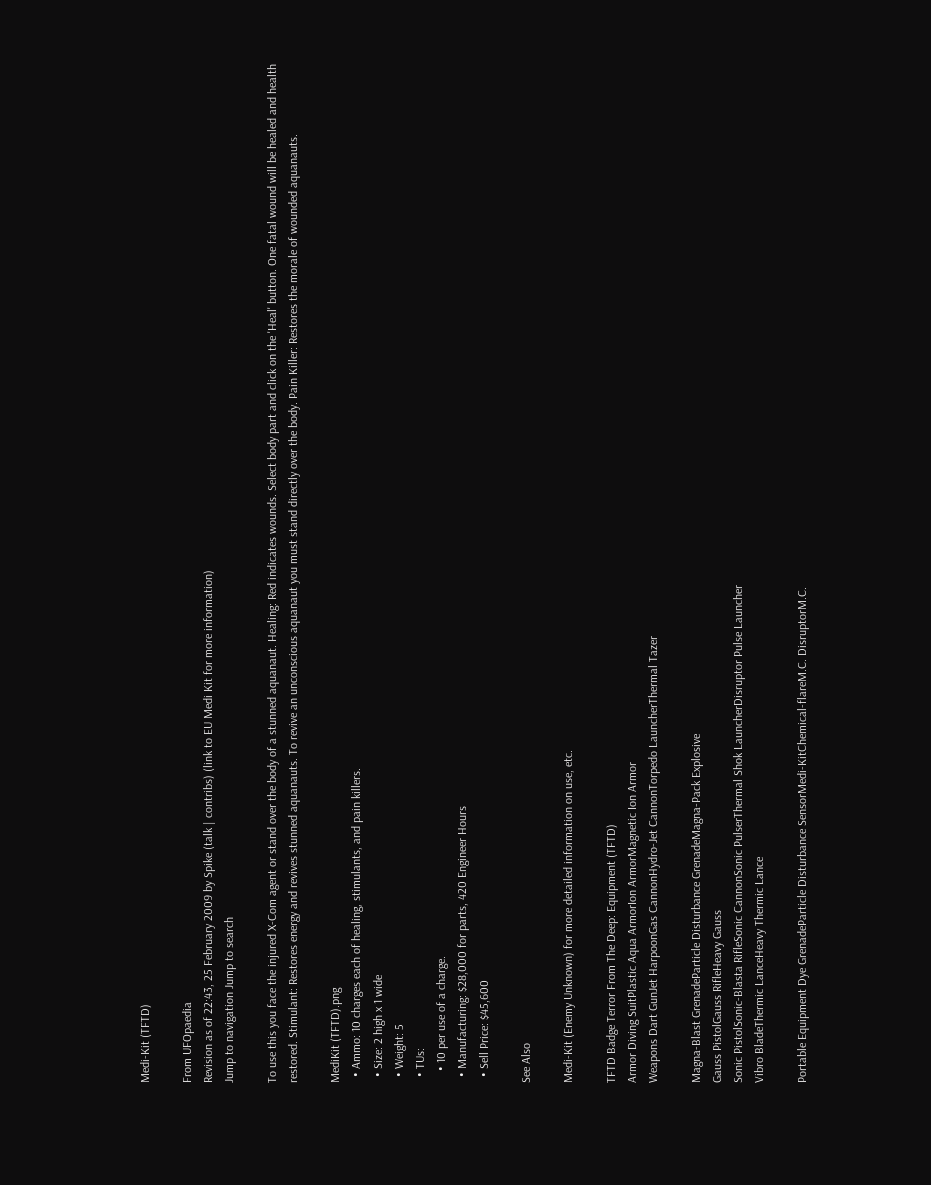Medi-Kit (TFTD)

From UFOpaedia
Revision as of 22:43, 25 February 2009 by Spike (talk | contribs) (link to EU Medi Kit for more information)
Jump to navigation Jump to search

To use this you face the injured X-Com agent or stand over the body of a stunned aquanaut. Healing: Red indicates wounds. Select body part and click on the 'Heal' button. One fatal wound will be healed and health restored. Stimulant: Restores energy and revives stunned aquanauts. To revive an unconscious aquanaut you must stand directly over the body. Pain Killer: Restores the morale of wounded aquanauts.

MediKit (TFTD).png
  • Ammo: 10 charges each of healing, stimulants, and pain killers.
  • Size: 2 high x 1 wide
  • Weight: 5
  • TUs:
    • 10 per use of a charge.
  • Manufacturing: $28,000 for parts, 420 Engineer Hours
  • Sell Price: $45,600

See Also

Medi-Kit (Enemy Unknown) for more detailed information on use, etc.

TFTD Badge Terror From The Deep: Equipment (TFTD)
Armor Diving SuitPlastic Aqua ArmorIon ArmorMagnetic Ion Armor
Weapons Dart GunJet HarpoonGas CannonHydro-Jet CannonTorpedo LauncherThermal Tazer

Magna-Blast GrenadeParticle Disturbance GrenadeMagna-Pack Explosive
Gauss PistolGauss RifleHeavy Gauss
Sonic PistolSonic-Blasta RifleSonic CannonSonic PulserThermal Shok LauncherDisruptor Pulse Launcher
Vibro BladeThermic LanceHeavy Thermic Lance

Portable Equipment Dye GrenadeParticle Disturbance SensorMedi-KitChemical-flareM.C. DisruptorM.C.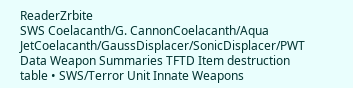ReaderZrbite
SWS Coelacanth/G. CannonCoelacanth/Aqua JetCoelacanth/GaussDisplacer/SonicDisplacer/PWT
Data Weapon Summaries TFTD Item destruction table • SWS/Terror Unit Innate Weapons